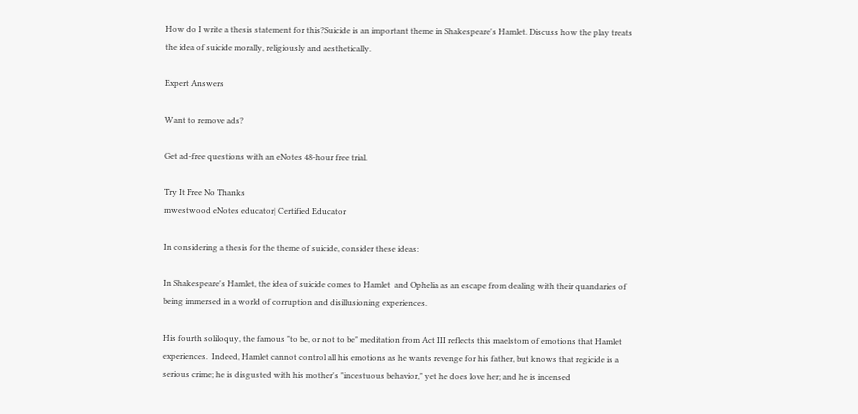How do I write a thesis statement for this?Suicide is an important theme in Shakespeare's Hamlet. Discuss how the play treats the idea of suicide morally, religiously and aesthetically.

Expert Answers

Want to remove ads?

Get ad-free questions with an eNotes 48-hour free trial.

Try It Free No Thanks
mwestwood eNotes educator| Certified Educator

In considering a thesis for the theme of suicide, consider these ideas:

In Shakespeare's Hamlet, the idea of suicide comes to Hamlet  and Ophelia as an escape from dealing with their quandaries of being immersed in a world of corruption and disillusioning experiences.

His fourth soliloquy, the famous "to be, or not to be" meditation from Act III reflects this maelstom of emotions that Hamlet experiences.  Indeed, Hamlet cannot control all his emotions as he wants revenge for his father, but knows that regicide is a serious crime; he is disgusted with his mother's "incestuous behavior," yet he does love her; and he is incensed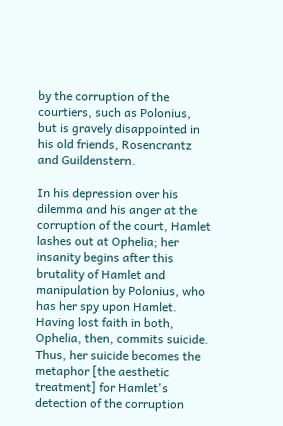by the corruption of the courtiers, such as Polonius, but is gravely disappointed in his old friends, Rosencrantz and Guildenstern.

In his depression over his dilemma and his anger at the corruption of the court, Hamlet lashes out at Ophelia; her insanity begins after this brutality of Hamlet and manipulation by Polonius, who has her spy upon Hamlet.  Having lost faith in both, Ophelia, then, commits suicide.  Thus, her suicide becomes the metaphor [the aesthetic treatment] for Hamlet's detection of the corruption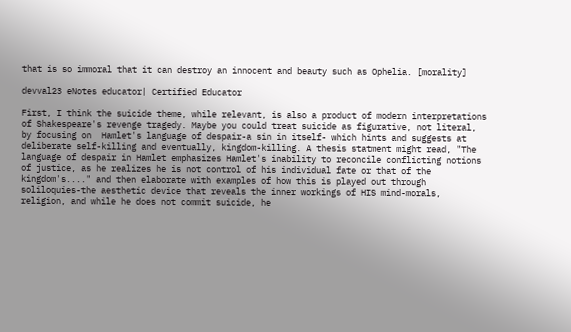that is so immoral that it can destroy an innocent and beauty such as Ophelia. [morality]

devval23 eNotes educator| Certified Educator

First, I think the suicide theme, while relevant, is also a product of modern interpretations of Shakespeare's revenge tragedy. Maybe you could treat suicide as figurative, not literal, by focusing on  Hamlet's language of despair-a sin in itself- which hints and suggests at deliberate self-killing and eventually, kingdom-killing. A thesis statment might read, "The language of despair in Hamlet emphasizes Hamlet's inability to reconcile conflicting notions of justice, as he realizes he is not control of his individual fate or that of the kingdom's...." and then elaborate with examples of how this is played out through soliloquies-the aesthetic device that reveals the inner workings of HIS mind-morals, religion, and while he does not commit suicide, he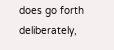does go forth deliberately,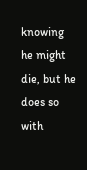knowing he might die, but he does so with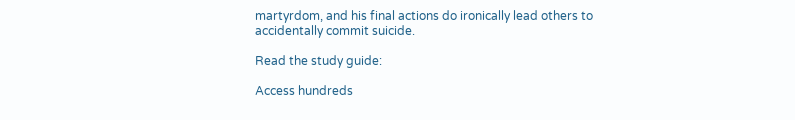martyrdom, and his final actions do ironically lead others to accidentally commit suicide.

Read the study guide:

Access hundreds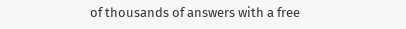of thousands of answers with a free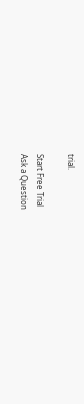trial.

Start Free Trial
Ask a Question